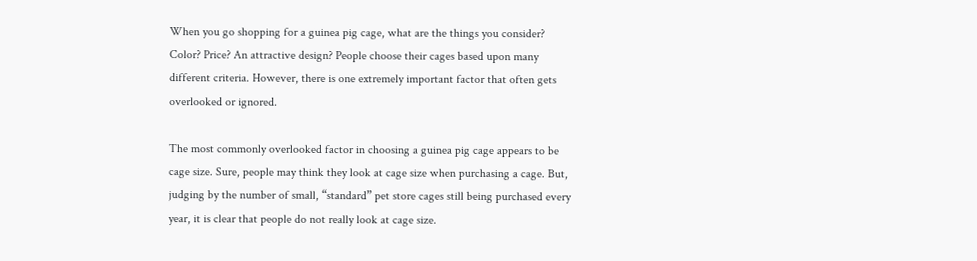When you go shopping for a guinea pig cage, what are the things you consider? Color? Price? An attractive design? People choose their cages based upon many different criteria. However, there is one extremely important factor that often gets overlooked or ignored.

The most commonly overlooked factor in choosing a guinea pig cage appears to be cage size. Sure, people may think they look at cage size when purchasing a cage. But, judging by the number of small, “standard” pet store cages still being purchased every year, it is clear that people do not really look at cage size.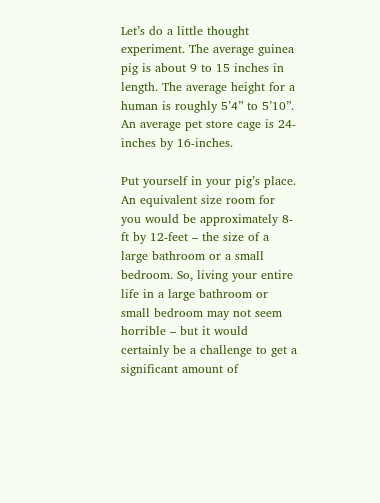Let’s do a little thought experiment. The average guinea pig is about 9 to 15 inches in length. The average height for a human is roughly 5’4” to 5’10”. An average pet store cage is 24-inches by 16-inches.

Put yourself in your pig’s place. An equivalent size room for you would be approximately 8-ft by 12-feet – the size of a large bathroom or a small bedroom. So, living your entire life in a large bathroom or small bedroom may not seem horrible – but it would certainly be a challenge to get a significant amount of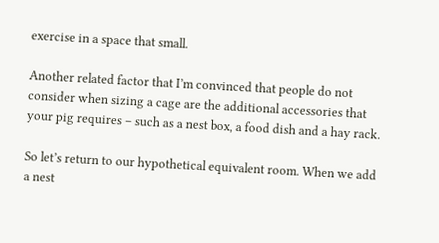exercise in a space that small.

Another related factor that I’m convinced that people do not consider when sizing a cage are the additional accessories that your pig requires – such as a nest box, a food dish and a hay rack.

So let’s return to our hypothetical equivalent room. When we add a nest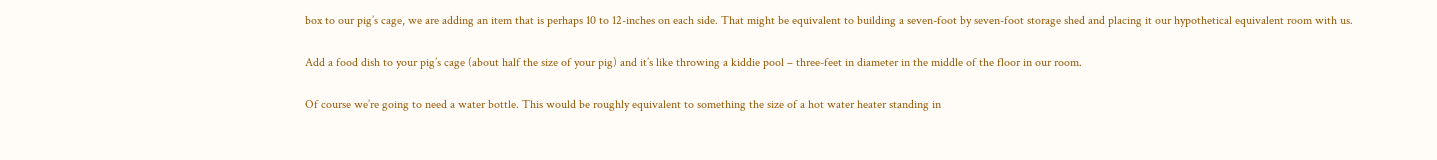box to our pig’s cage, we are adding an item that is perhaps 10 to 12-inches on each side. That might be equivalent to building a seven-foot by seven-foot storage shed and placing it our hypothetical equivalent room with us.

Add a food dish to your pig’s cage (about half the size of your pig) and it’s like throwing a kiddie pool – three-feet in diameter in the middle of the floor in our room.

Of course we’re going to need a water bottle. This would be roughly equivalent to something the size of a hot water heater standing in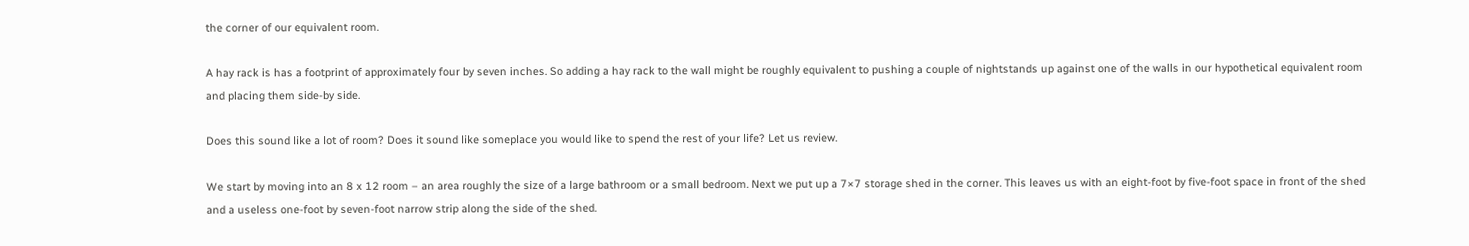the corner of our equivalent room.

A hay rack is has a footprint of approximately four by seven inches. So adding a hay rack to the wall might be roughly equivalent to pushing a couple of nightstands up against one of the walls in our hypothetical equivalent room and placing them side-by side.

Does this sound like a lot of room? Does it sound like someplace you would like to spend the rest of your life? Let us review.

We start by moving into an 8 x 12 room – an area roughly the size of a large bathroom or a small bedroom. Next we put up a 7×7 storage shed in the corner. This leaves us with an eight-foot by five-foot space in front of the shed and a useless one-foot by seven-foot narrow strip along the side of the shed.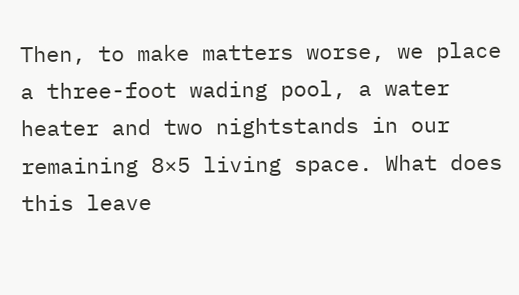Then, to make matters worse, we place a three-foot wading pool, a water heater and two nightstands in our remaining 8×5 living space. What does this leave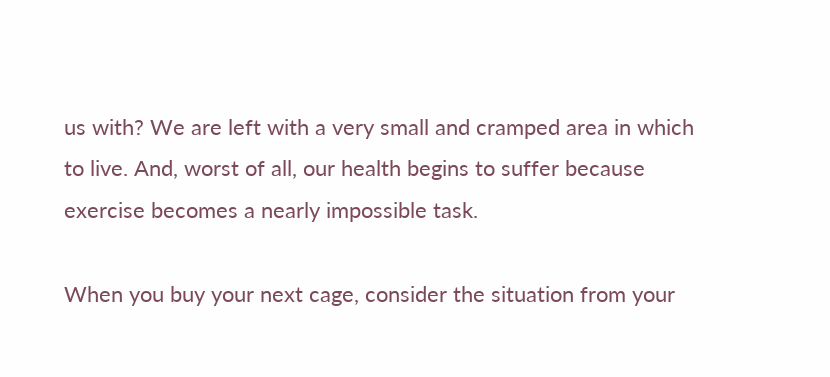us with? We are left with a very small and cramped area in which to live. And, worst of all, our health begins to suffer because exercise becomes a nearly impossible task.

When you buy your next cage, consider the situation from your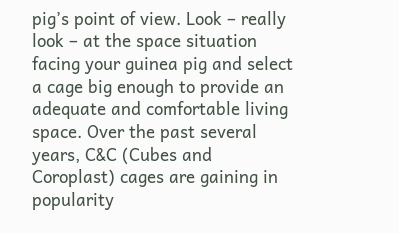pig’s point of view. Look – really look – at the space situation facing your guinea pig and select a cage big enough to provide an adequate and comfortable living space. Over the past several years, C&C (Cubes and Coroplast) cages are gaining in popularity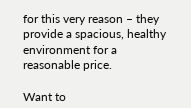for this very reason – they provide a spacious, healthy environment for a reasonable price.

Want to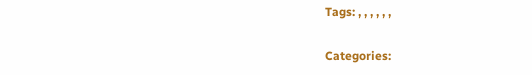Tags: , , , , , ,

Categories: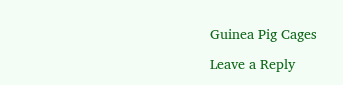Guinea Pig Cages

Leave a Reply